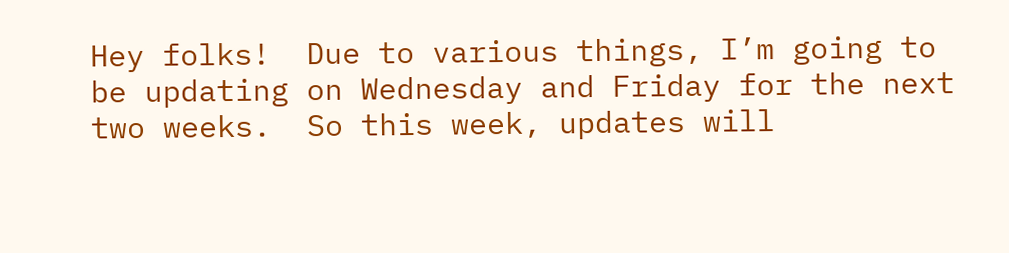Hey folks!  Due to various things, I’m going to be updating on Wednesday and Friday for the next two weeks.  So this week, updates will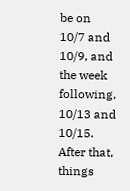be on 10/7 and 10/9, and the week following, 10/13 and 10/15.  After that, things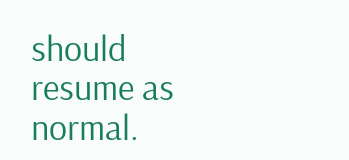should resume as normal.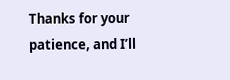Thanks for your patience, and I’ll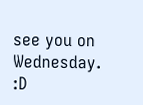see you on Wednesday. :D